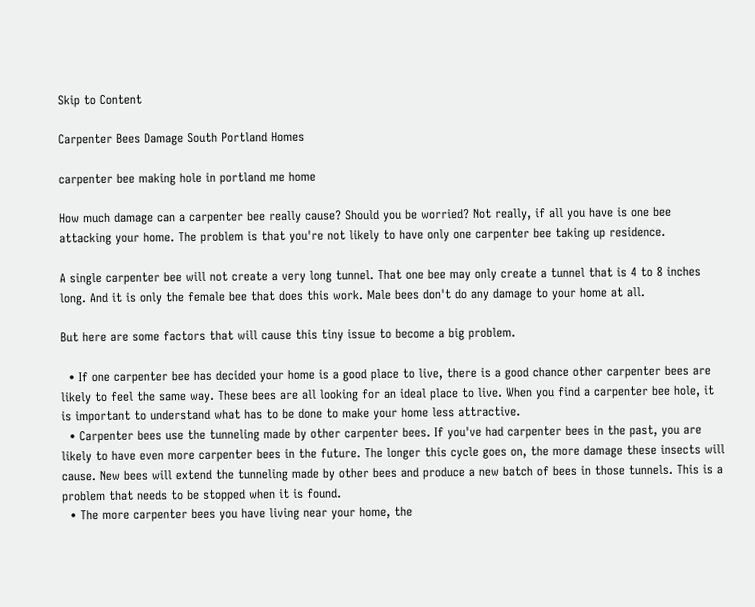Skip to Content

Carpenter Bees Damage South Portland Homes

carpenter bee making hole in portland me home

How much damage can a carpenter bee really cause? Should you be worried? Not really, if all you have is one bee attacking your home. The problem is that you're not likely to have only one carpenter bee taking up residence.

A single carpenter bee will not create a very long tunnel. That one bee may only create a tunnel that is 4 to 8 inches long. And it is only the female bee that does this work. Male bees don't do any damage to your home at all.

But here are some factors that will cause this tiny issue to become a big problem.

  • If one carpenter bee has decided your home is a good place to live, there is a good chance other carpenter bees are likely to feel the same way. These bees are all looking for an ideal place to live. When you find a carpenter bee hole, it is important to understand what has to be done to make your home less attractive.
  • Carpenter bees use the tunneling made by other carpenter bees. If you've had carpenter bees in the past, you are likely to have even more carpenter bees in the future. The longer this cycle goes on, the more damage these insects will cause. New bees will extend the tunneling made by other bees and produce a new batch of bees in those tunnels. This is a problem that needs to be stopped when it is found.
  • The more carpenter bees you have living near your home, the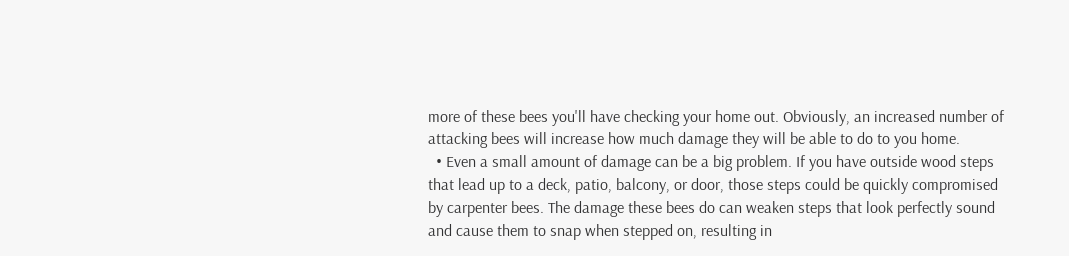more of these bees you'll have checking your home out. Obviously, an increased number of attacking bees will increase how much damage they will be able to do to you home.
  • Even a small amount of damage can be a big problem. If you have outside wood steps that lead up to a deck, patio, balcony, or door, those steps could be quickly compromised by carpenter bees. The damage these bees do can weaken steps that look perfectly sound and cause them to snap when stepped on, resulting in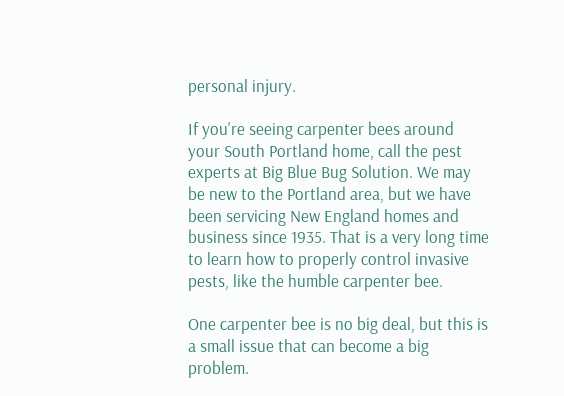personal injury.

If you're seeing carpenter bees around your South Portland home, call the pest experts at Big Blue Bug Solution. We may be new to the Portland area, but we have been servicing New England homes and business since 1935. That is a very long time to learn how to properly control invasive pests, like the humble carpenter bee.

One carpenter bee is no big deal, but this is a small issue that can become a big problem.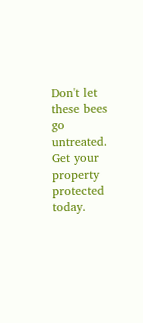Don't let these bees go untreated. Get your property protected today.